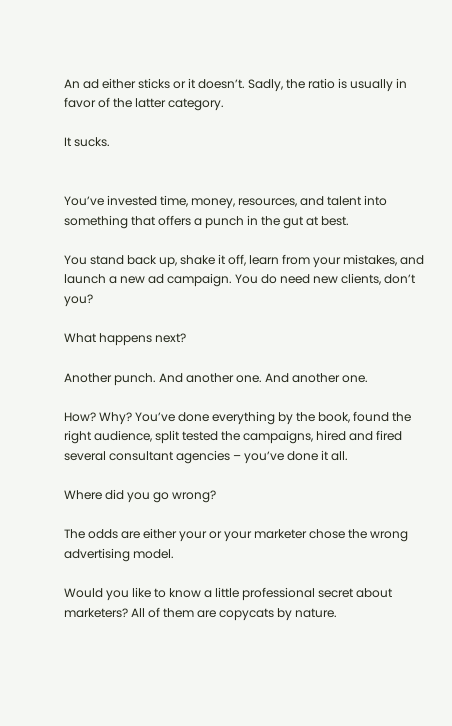An ad either sticks or it doesn’t. Sadly, the ratio is usually in favor of the latter category.

It sucks.


You’ve invested time, money, resources, and talent into something that offers a punch in the gut at best.

You stand back up, shake it off, learn from your mistakes, and launch a new ad campaign. You do need new clients, don’t you?

What happens next?

Another punch. And another one. And another one.

How? Why? You’ve done everything by the book, found the right audience, split tested the campaigns, hired and fired several consultant agencies – you’ve done it all.

Where did you go wrong?

The odds are either your or your marketer chose the wrong advertising model.

Would you like to know a little professional secret about marketers? All of them are copycats by nature.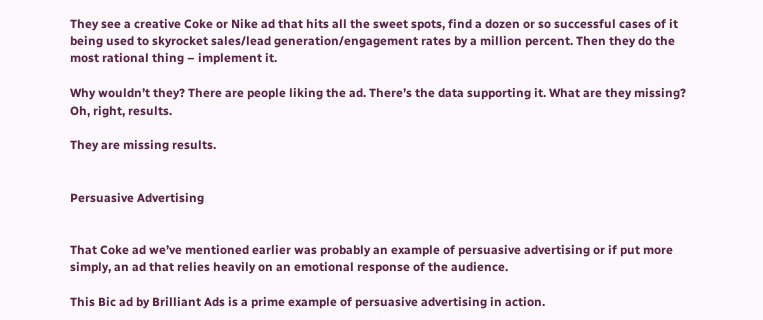They see a creative Coke or Nike ad that hits all the sweet spots, find a dozen or so successful cases of it being used to skyrocket sales/lead generation/engagement rates by a million percent. Then they do the most rational thing – implement it.

Why wouldn’t they? There are people liking the ad. There’s the data supporting it. What are they missing? Oh, right, results.

They are missing results.


Persuasive Advertising


That Coke ad we’ve mentioned earlier was probably an example of persuasive advertising or if put more simply, an ad that relies heavily on an emotional response of the audience.

This Bic ad by Brilliant Ads is a prime example of persuasive advertising in action.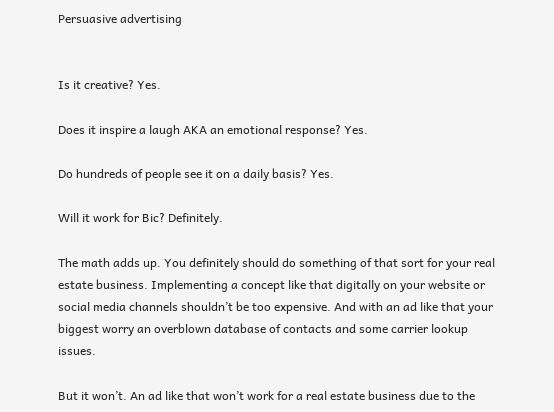Persuasive advertising


Is it creative? Yes.

Does it inspire a laugh AKA an emotional response? Yes.

Do hundreds of people see it on a daily basis? Yes.

Will it work for Bic? Definitely.

The math adds up. You definitely should do something of that sort for your real estate business. Implementing a concept like that digitally on your website or social media channels shouldn’t be too expensive. And with an ad like that your biggest worry an overblown database of contacts and some carrier lookup issues.

But it won’t. An ad like that won’t work for a real estate business due to the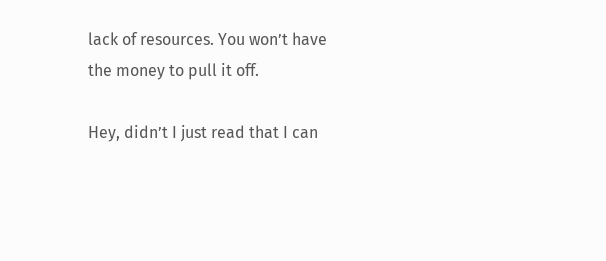lack of resources. You won’t have the money to pull it off.

Hey, didn’t I just read that I can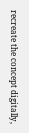recreate the concept digitally,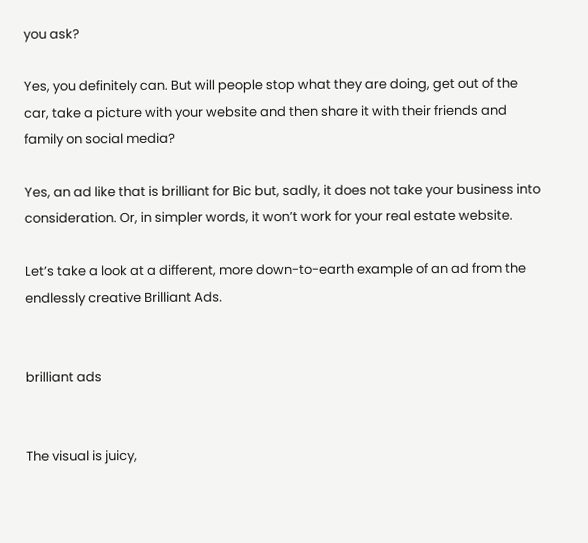you ask?

Yes, you definitely can. But will people stop what they are doing, get out of the car, take a picture with your website and then share it with their friends and family on social media?

Yes, an ad like that is brilliant for Bic but, sadly, it does not take your business into consideration. Or, in simpler words, it won’t work for your real estate website.

Let’s take a look at a different, more down-to-earth example of an ad from the endlessly creative Brilliant Ads.


brilliant ads


The visual is juicy,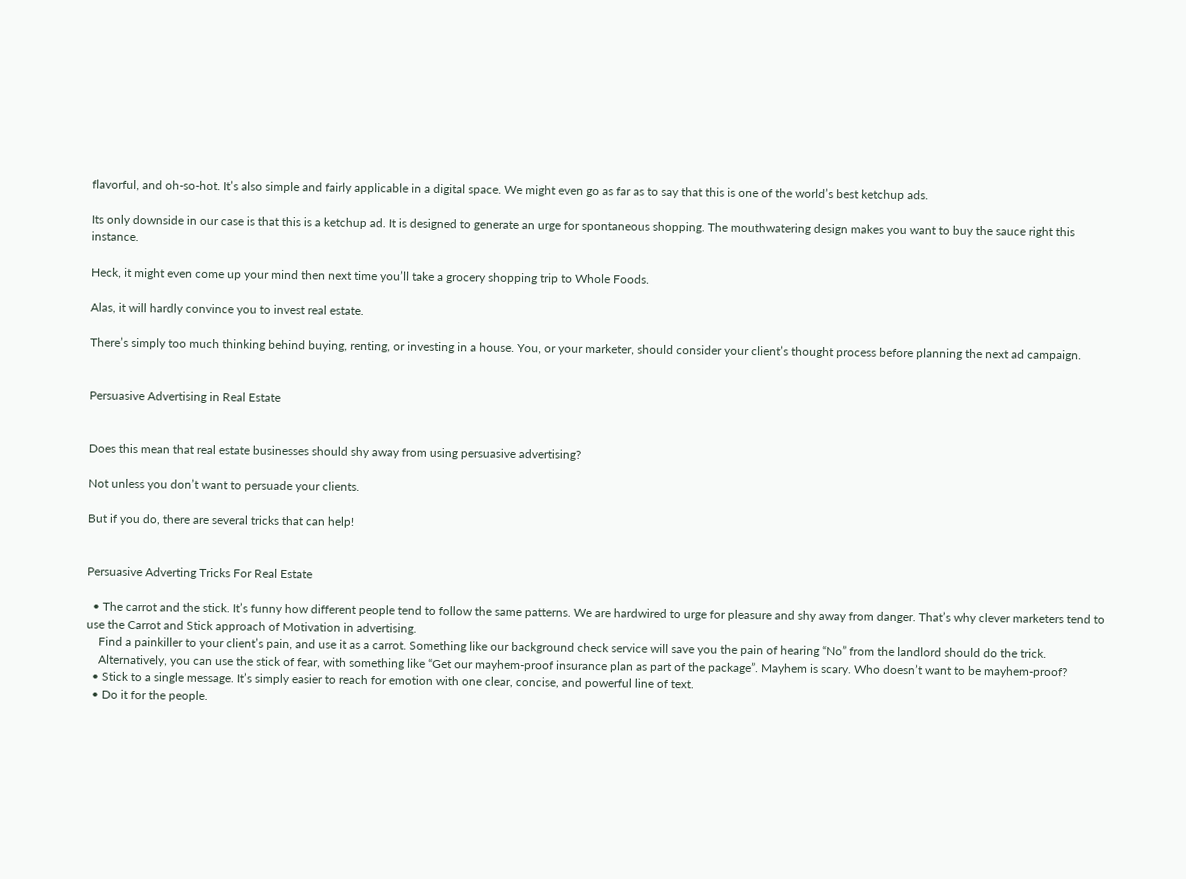flavorful, and oh-so-hot. It’s also simple and fairly applicable in a digital space. We might even go as far as to say that this is one of the world’s best ketchup ads.

Its only downside in our case is that this is a ketchup ad. It is designed to generate an urge for spontaneous shopping. The mouthwatering design makes you want to buy the sauce right this instance.

Heck, it might even come up your mind then next time you’ll take a grocery shopping trip to Whole Foods.

Alas, it will hardly convince you to invest real estate.

There’s simply too much thinking behind buying, renting, or investing in a house. You, or your marketer, should consider your client’s thought process before planning the next ad campaign.


Persuasive Advertising in Real Estate


Does this mean that real estate businesses should shy away from using persuasive advertising?

Not unless you don’t want to persuade your clients.

But if you do, there are several tricks that can help!


Persuasive Adverting Tricks For Real Estate

  • The carrot and the stick. It’s funny how different people tend to follow the same patterns. We are hardwired to urge for pleasure and shy away from danger. That’s why clever marketers tend to use the Carrot and Stick approach of Motivation in advertising.
    Find a painkiller to your client’s pain, and use it as a carrot. Something like our background check service will save you the pain of hearing “No” from the landlord should do the trick.
    Alternatively, you can use the stick of fear, with something like “Get our mayhem-proof insurance plan as part of the package”. Mayhem is scary. Who doesn’t want to be mayhem-proof?
  • Stick to a single message. It’s simply easier to reach for emotion with one clear, concise, and powerful line of text.
  • Do it for the people.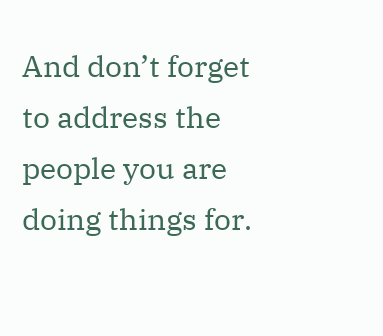And don’t forget to address the people you are doing things for.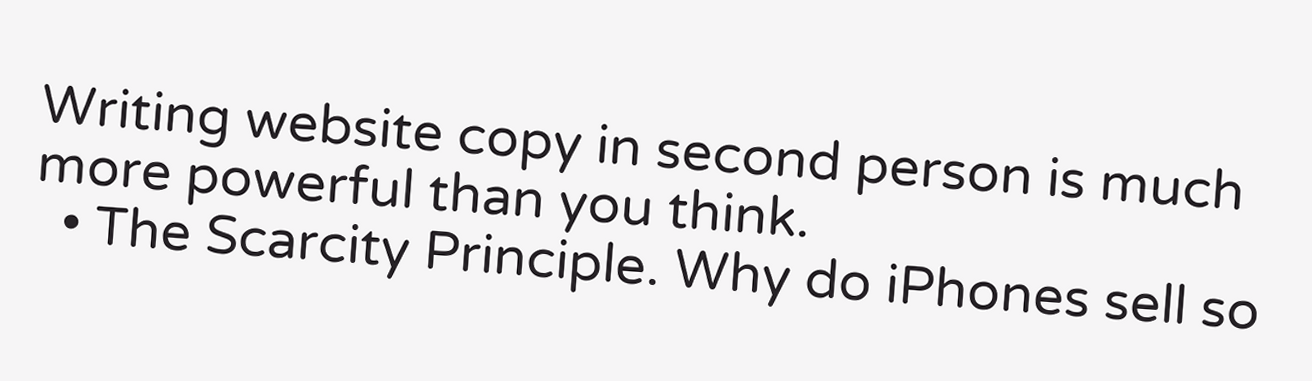Writing website copy in second person is much more powerful than you think.
  • The Scarcity Principle. Why do iPhones sell so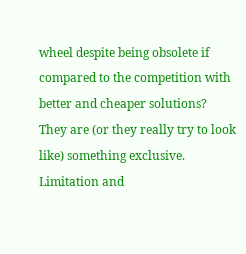wheel despite being obsolete if compared to the competition with better and cheaper solutions? They are (or they really try to look like) something exclusive. Limitation and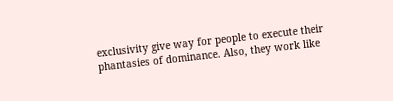exclusivity give way for people to execute their phantasies of dominance. Also, they work like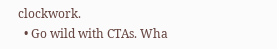clockwork.
  • Go wild with CTAs. Wha